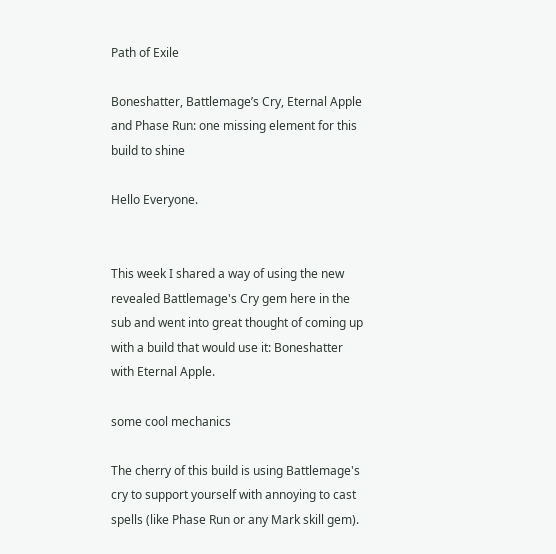Path of Exile

Boneshatter, Battlemage’s Cry, Eternal Apple and Phase Run: one missing element for this build to shine

Hello Everyone.


This week I shared a way of using the new revealed Battlemage's Cry gem here in the sub and went into great thought of coming up with a build that would use it: Boneshatter with Eternal Apple.

some cool mechanics

The cherry of this build is using Battlemage's cry to support yourself with annoying to cast spells (like Phase Run or any Mark skill gem).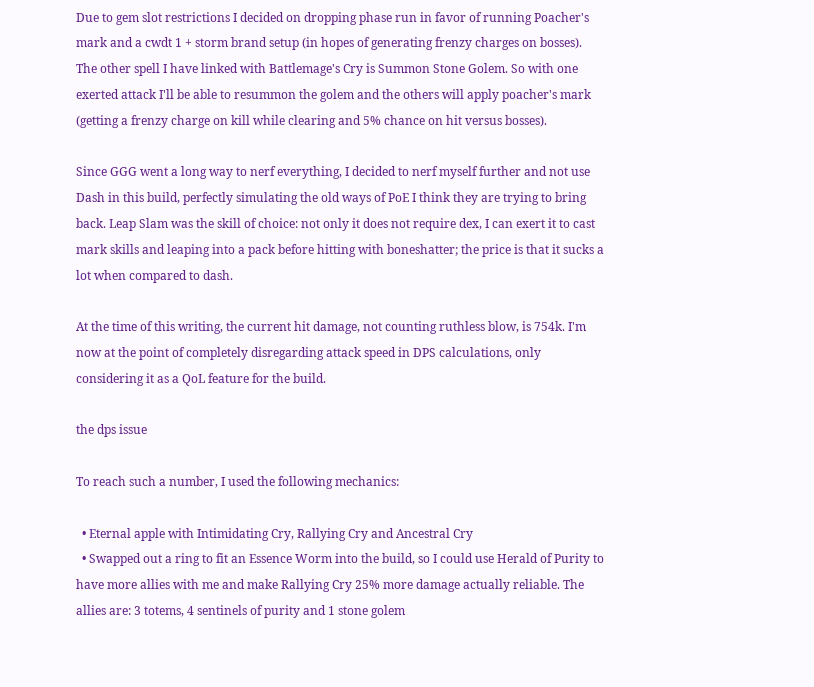Due to gem slot restrictions I decided on dropping phase run in favor of running Poacher's mark and a cwdt 1 + storm brand setup (in hopes of generating frenzy charges on bosses). The other spell I have linked with Battlemage's Cry is Summon Stone Golem. So with one exerted attack I'll be able to resummon the golem and the others will apply poacher's mark (getting a frenzy charge on kill while clearing and 5% chance on hit versus bosses).

Since GGG went a long way to nerf everything, I decided to nerf myself further and not use Dash in this build, perfectly simulating the old ways of PoE I think they are trying to bring back. Leap Slam was the skill of choice: not only it does not require dex, I can exert it to cast mark skills and leaping into a pack before hitting with boneshatter; the price is that it sucks a lot when compared to dash.

At the time of this writing, the current hit damage, not counting ruthless blow, is 754k. I'm now at the point of completely disregarding attack speed in DPS calculations, only considering it as a QoL feature for the build.

the dps issue

To reach such a number, I used the following mechanics:

  • Eternal apple with Intimidating Cry, Rallying Cry and Ancestral Cry
  • Swapped out a ring to fit an Essence Worm into the build, so I could use Herald of Purity to have more allies with me and make Rallying Cry 25% more damage actually reliable. The allies are: 3 totems, 4 sentinels of purity and 1 stone golem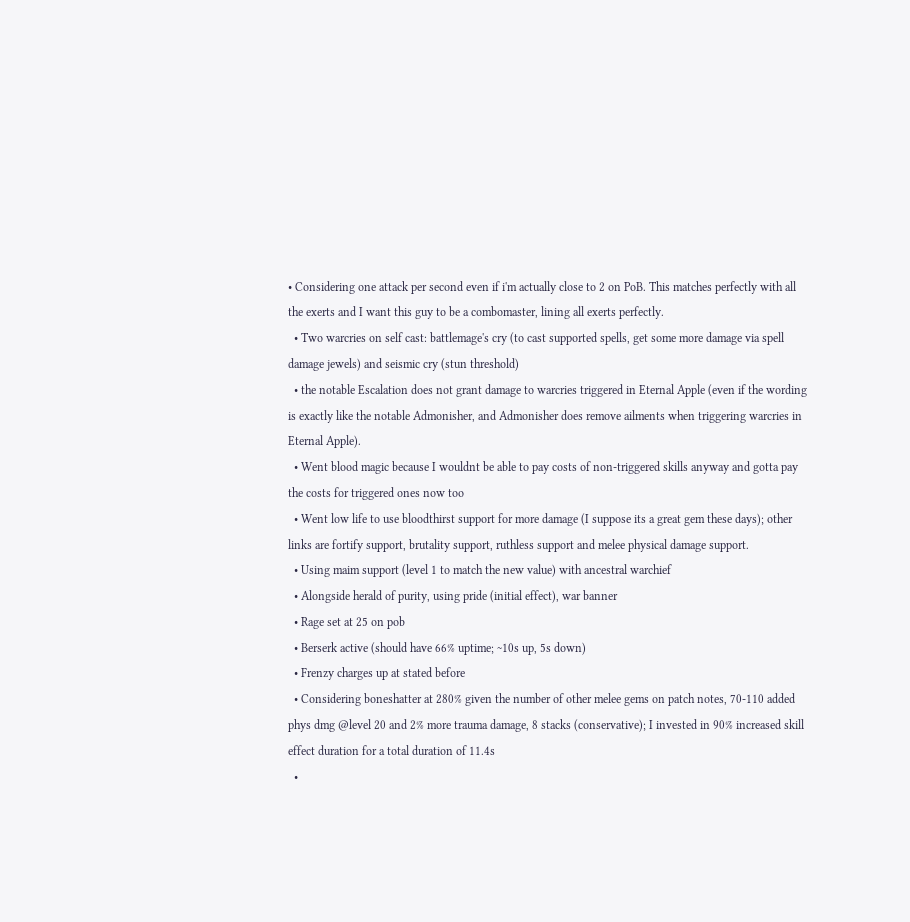• Considering one attack per second even if i'm actually close to 2 on PoB. This matches perfectly with all the exerts and I want this guy to be a combomaster, lining all exerts perfectly.
  • Two warcries on self cast: battlemage's cry (to cast supported spells, get some more damage via spell damage jewels) and seismic cry (stun threshold)
  • the notable Escalation does not grant damage to warcries triggered in Eternal Apple (even if the wording is exactly like the notable Admonisher, and Admonisher does remove ailments when triggering warcries in Eternal Apple).
  • Went blood magic because I wouldnt be able to pay costs of non-triggered skills anyway and gotta pay the costs for triggered ones now too
  • Went low life to use bloodthirst support for more damage (I suppose its a great gem these days); other links are fortify support, brutality support, ruthless support and melee physical damage support.
  • Using maim support (level 1 to match the new value) with ancestral warchief
  • Alongside herald of purity, using pride (initial effect), war banner
  • Rage set at 25 on pob
  • Berserk active (should have 66% uptime; ~10s up, 5s down)
  • Frenzy charges up at stated before
  • Considering boneshatter at 280% given the number of other melee gems on patch notes, 70-110 added phys dmg @level 20 and 2% more trauma damage, 8 stacks (conservative); I invested in 90% increased skill effect duration for a total duration of 11.4s
  •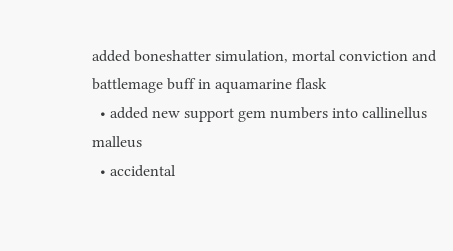added boneshatter simulation, mortal conviction and battlemage buff in aquamarine flask
  • added new support gem numbers into callinellus malleus
  • accidental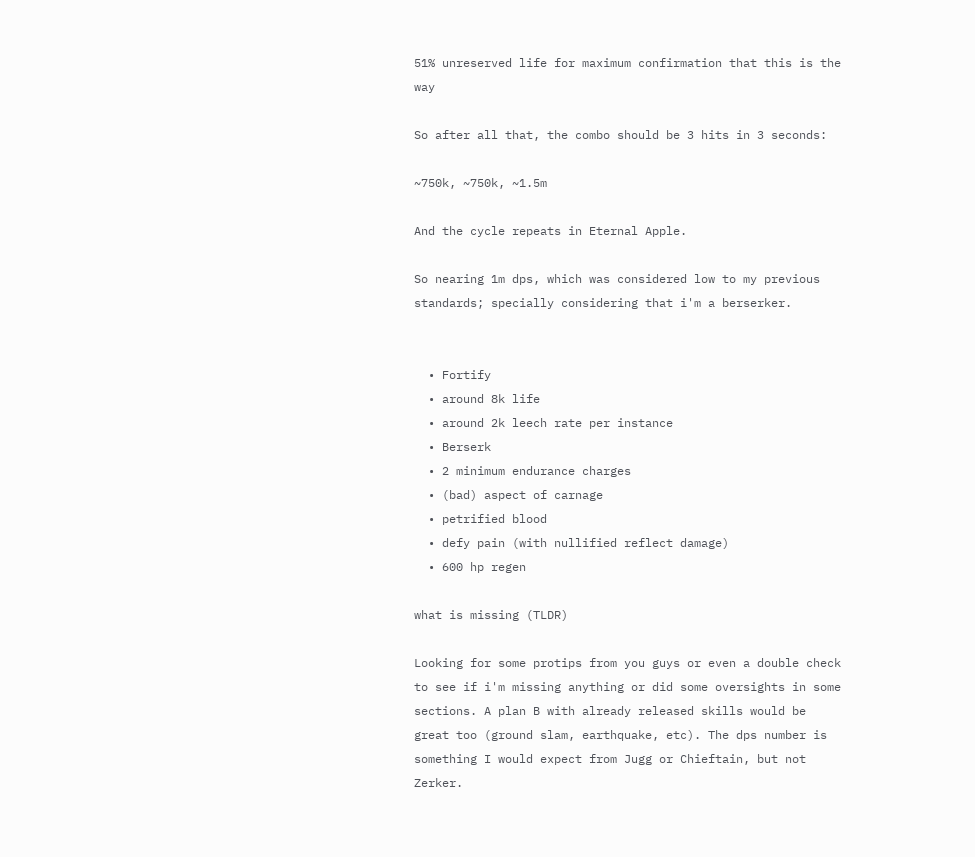51% unreserved life for maximum confirmation that this is the way

So after all that, the combo should be 3 hits in 3 seconds:

~750k, ~750k, ~1.5m

And the cycle repeats in Eternal Apple.

So nearing 1m dps, which was considered low to my previous standards; specially considering that i'm a berserker.


  • Fortify
  • around 8k life
  • around 2k leech rate per instance
  • Berserk
  • 2 minimum endurance charges
  • (bad) aspect of carnage
  • petrified blood
  • defy pain (with nullified reflect damage)
  • 600 hp regen

what is missing (TLDR)

Looking for some protips from you guys or even a double check to see if i'm missing anything or did some oversights in some sections. A plan B with already released skills would be great too (ground slam, earthquake, etc). The dps number is something I would expect from Jugg or Chieftain, but not Zerker.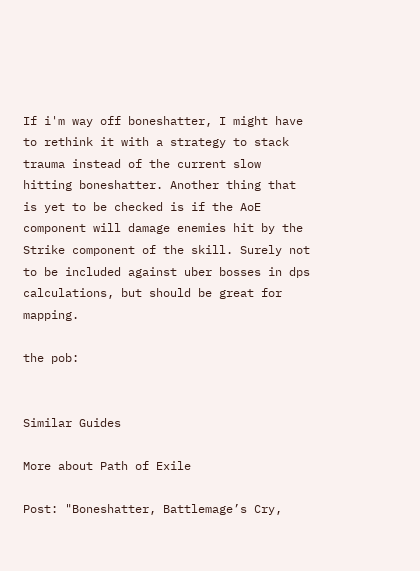If i'm way off boneshatter, I might have to rethink it with a strategy to stack trauma instead of the current slow hitting boneshatter. Another thing that is yet to be checked is if the AoE component will damage enemies hit by the Strike component of the skill. Surely not to be included against uber bosses in dps calculations, but should be great for mapping.

the pob:


Similar Guides

More about Path of Exile

Post: "Boneshatter, Battlemage’s Cry,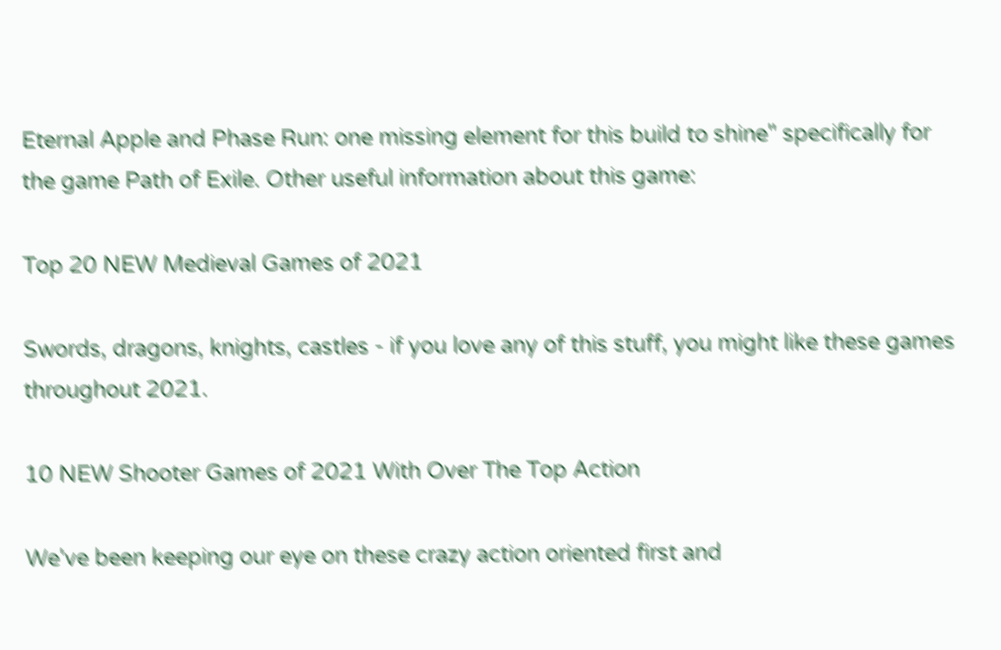Eternal Apple and Phase Run: one missing element for this build to shine" specifically for the game Path of Exile. Other useful information about this game:

Top 20 NEW Medieval Games of 2021

Swords, dragons, knights, castles - if you love any of this stuff, you might like these games throughout 2021.

10 NEW Shooter Games of 2021 With Over The Top Action

We've been keeping our eye on these crazy action oriented first and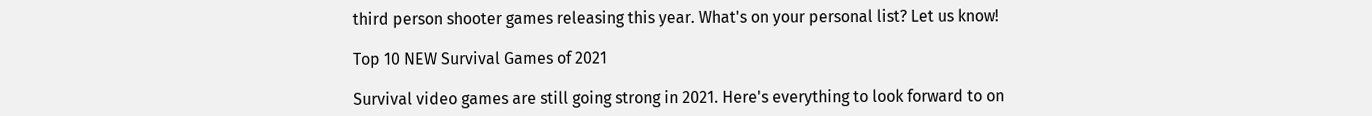third person shooter games releasing this year. What's on your personal list? Let us know!

Top 10 NEW Survival Games of 2021

Survival video games are still going strong in 2021. Here's everything to look forward to on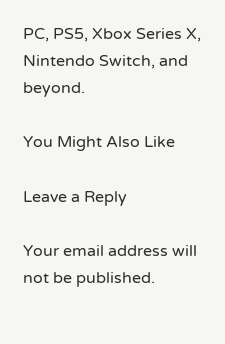PC, PS5, Xbox Series X, Nintendo Switch, and beyond.

You Might Also Like

Leave a Reply

Your email address will not be published.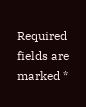Required fields are marked *